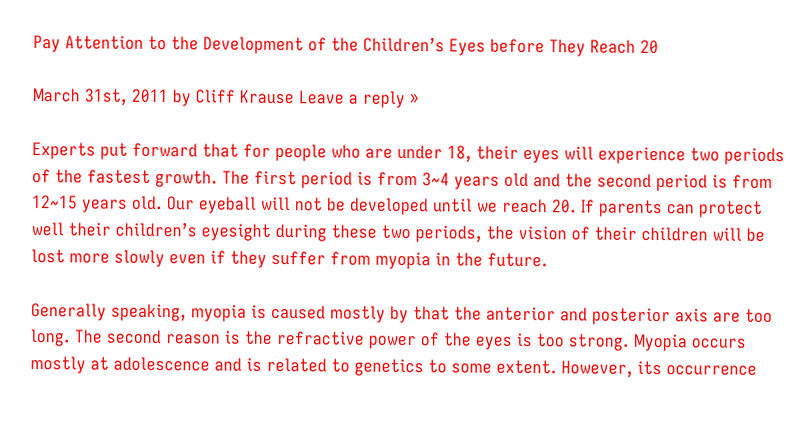Pay Attention to the Development of the Children’s Eyes before They Reach 20

March 31st, 2011 by Cliff Krause Leave a reply »

Experts put forward that for people who are under 18, their eyes will experience two periods of the fastest growth. The first period is from 3~4 years old and the second period is from 12~15 years old. Our eyeball will not be developed until we reach 20. If parents can protect well their children’s eyesight during these two periods, the vision of their children will be lost more slowly even if they suffer from myopia in the future.

Generally speaking, myopia is caused mostly by that the anterior and posterior axis are too long. The second reason is the refractive power of the eyes is too strong. Myopia occurs mostly at adolescence and is related to genetics to some extent. However, its occurrence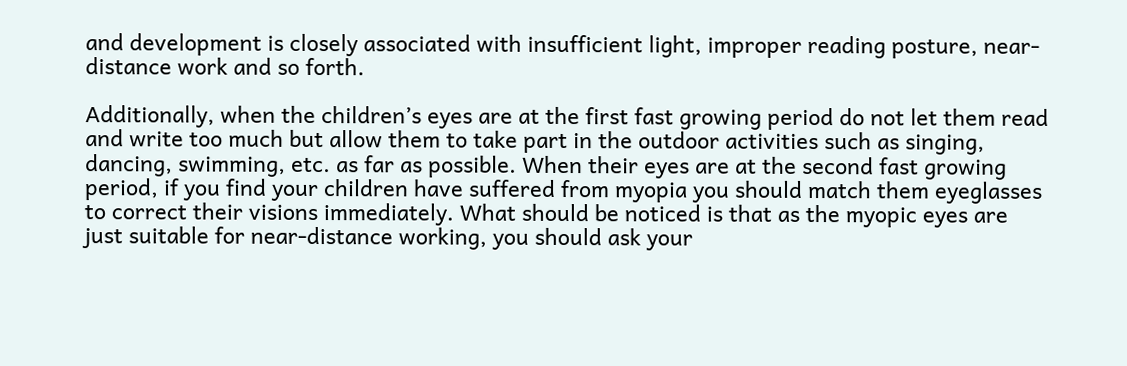and development is closely associated with insufficient light, improper reading posture, near-distance work and so forth.

Additionally, when the children’s eyes are at the first fast growing period do not let them read and write too much but allow them to take part in the outdoor activities such as singing, dancing, swimming, etc. as far as possible. When their eyes are at the second fast growing period, if you find your children have suffered from myopia you should match them eyeglasses to correct their visions immediately. What should be noticed is that as the myopic eyes are just suitable for near-distance working, you should ask your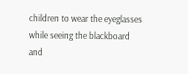children to wear the eyeglasses while seeing the blackboard and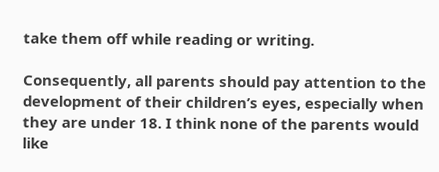take them off while reading or writing.

Consequently, all parents should pay attention to the development of their children’s eyes, especially when they are under 18. I think none of the parents would like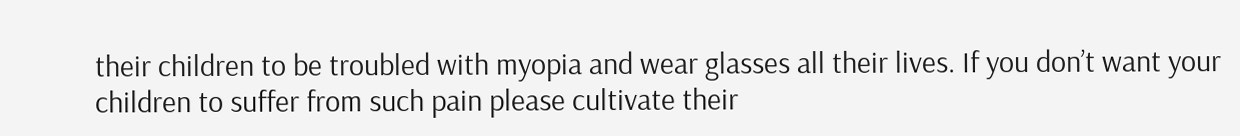their children to be troubled with myopia and wear glasses all their lives. If you don’t want your children to suffer from such pain please cultivate their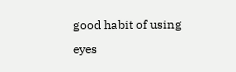good habit of using eyes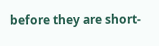before they are short-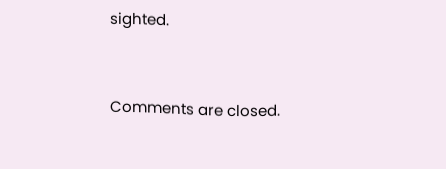sighted.


Comments are closed.